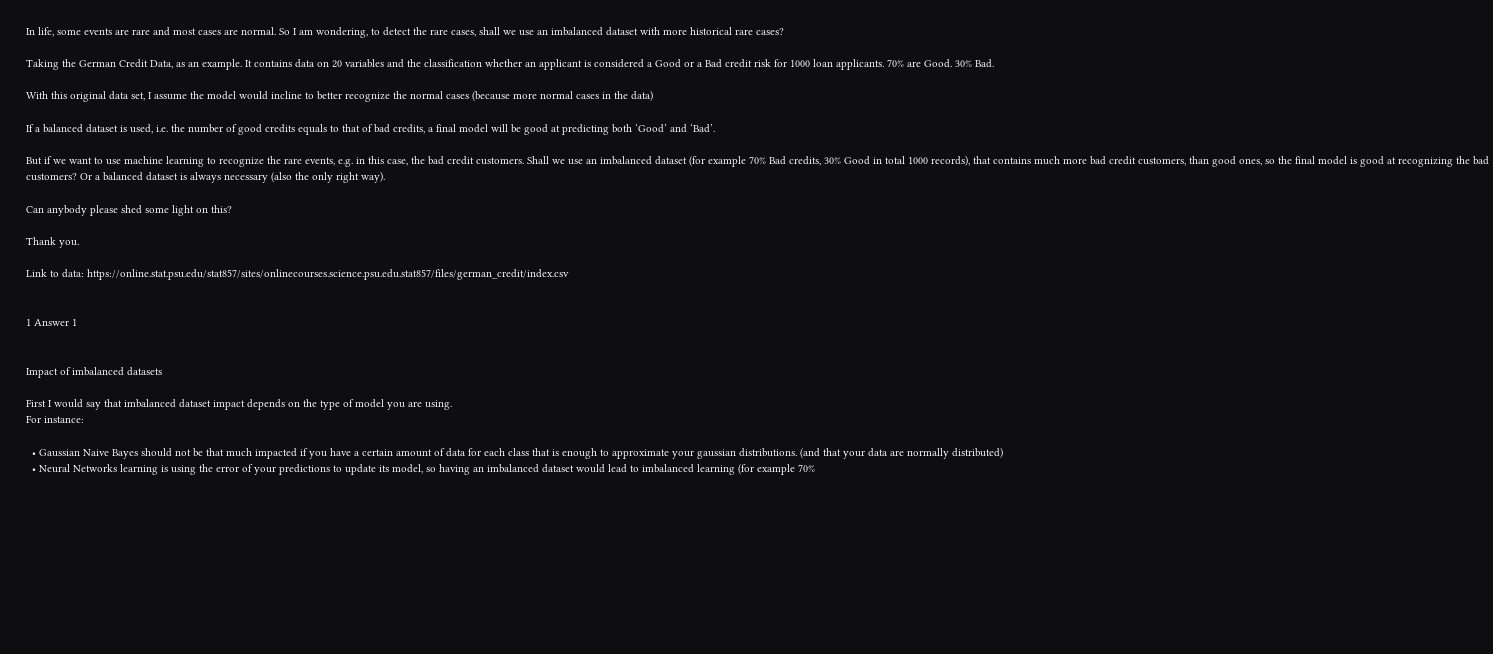In life, some events are rare and most cases are normal. So I am wondering, to detect the rare cases, shall we use an imbalanced dataset with more historical rare cases?

Taking the German Credit Data, as an example. It contains data on 20 variables and the classification whether an applicant is considered a Good or a Bad credit risk for 1000 loan applicants. 70% are Good. 30% Bad.

With this original data set, I assume the model would incline to better recognize the normal cases (because more normal cases in the data)

If a balanced dataset is used, i.e. the number of good credits equals to that of bad credits, a final model will be good at predicting both ‘Good’ and ‘Bad’.

But if we want to use machine learning to recognize the rare events, e.g. in this case, the bad credit customers. Shall we use an imbalanced dataset (for example 70% Bad credits, 30% Good in total 1000 records), that contains much more bad credit customers, than good ones, so the final model is good at recognizing the bad customers? Or a balanced dataset is always necessary (also the only right way).

Can anybody please shed some light on this?

Thank you.

Link to data: https://online.stat.psu.edu/stat857/sites/onlinecourses.science.psu.edu.stat857/files/german_credit/index.csv


1 Answer 1


Impact of imbalanced datasets

First I would say that imbalanced dataset impact depends on the type of model you are using.
For instance:

  • Gaussian Naive Bayes should not be that much impacted if you have a certain amount of data for each class that is enough to approximate your gaussian distributions. (and that your data are normally distributed)
  • Neural Networks learning is using the error of your predictions to update its model, so having an imbalanced dataset would lead to imbalanced learning (for example 70%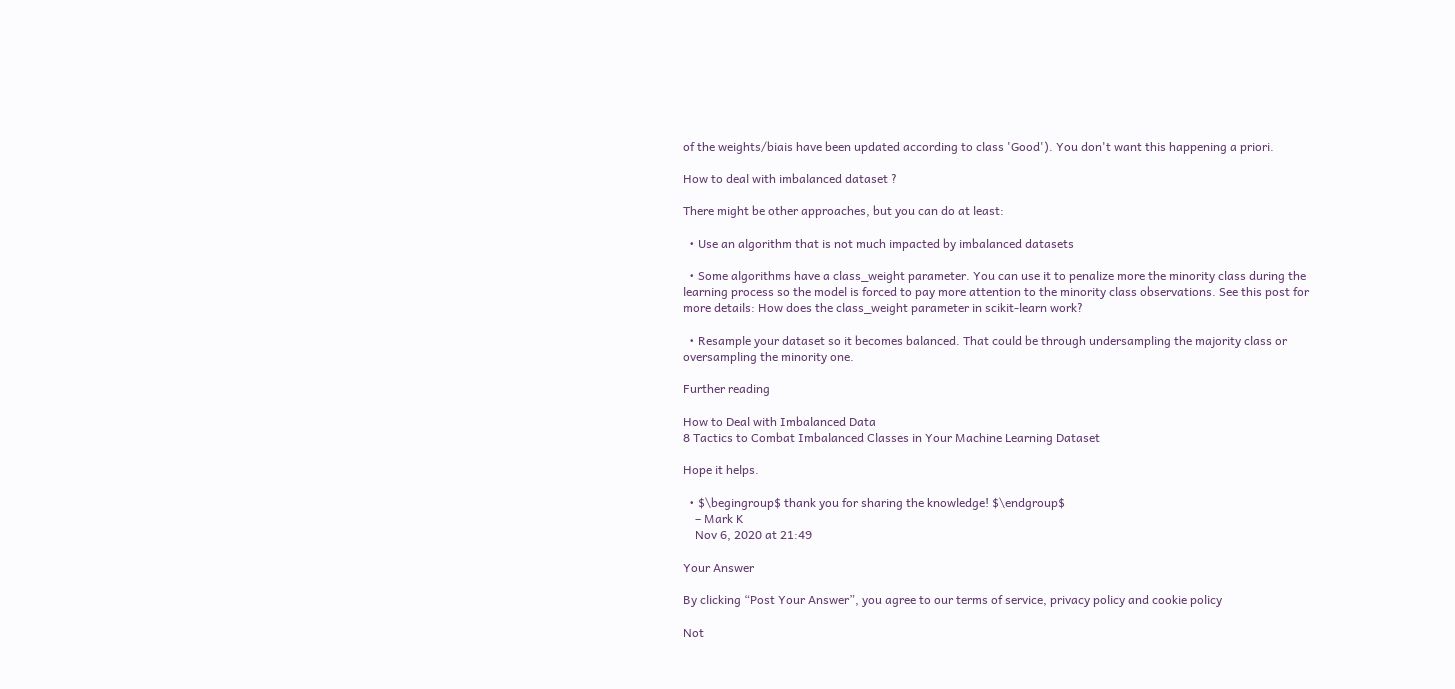of the weights/biais have been updated according to class 'Good'). You don't want this happening a priori.

How to deal with imbalanced dataset ?

There might be other approaches, but you can do at least:

  • Use an algorithm that is not much impacted by imbalanced datasets

  • Some algorithms have a class_weight parameter. You can use it to penalize more the minority class during the learning process so the model is forced to pay more attention to the minority class observations. See this post for more details: How does the class_weight parameter in scikit-learn work?

  • Resample your dataset so it becomes balanced. That could be through undersampling the majority class or oversampling the minority one.

Further reading

How to Deal with Imbalanced Data
8 Tactics to Combat Imbalanced Classes in Your Machine Learning Dataset

Hope it helps.

  • $\begingroup$ thank you for sharing the knowledge! $\endgroup$
    – Mark K
    Nov 6, 2020 at 21:49

Your Answer

By clicking “Post Your Answer”, you agree to our terms of service, privacy policy and cookie policy

Not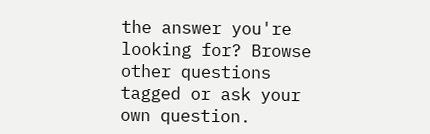the answer you're looking for? Browse other questions tagged or ask your own question.